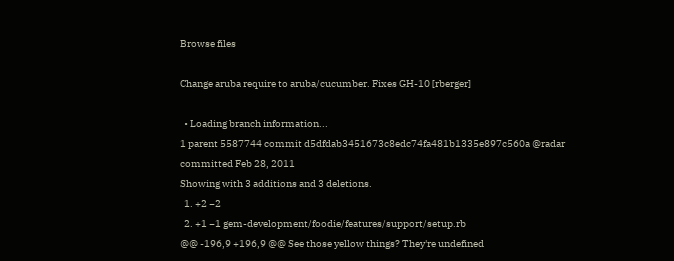Browse files

Change aruba require to aruba/cucumber. Fixes GH-10 [rberger]

  • Loading branch information...
1 parent 5587744 commit d5dfdab3451673c8edc74fa481b1335e897c560a @radar committed Feb 28, 2011
Showing with 3 additions and 3 deletions.
  1. +2 −2
  2. +1 −1 gem-development/foodie/features/support/setup.rb
@@ -196,9 +196,9 @@ See those yellow things? They're undefined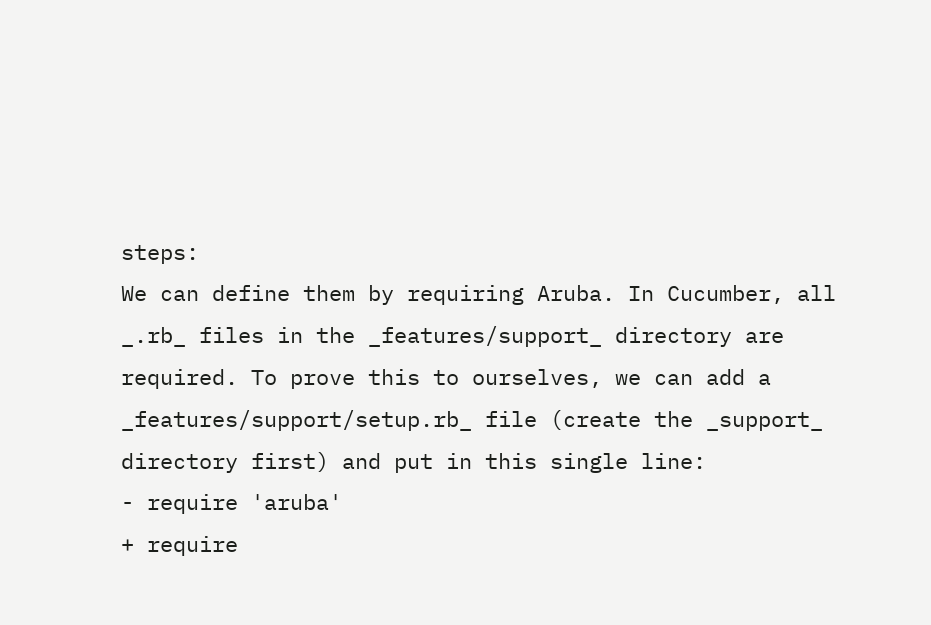steps:
We can define them by requiring Aruba. In Cucumber, all _.rb_ files in the _features/support_ directory are required. To prove this to ourselves, we can add a _features/support/setup.rb_ file (create the _support_ directory first) and put in this single line:
- require 'aruba'
+ require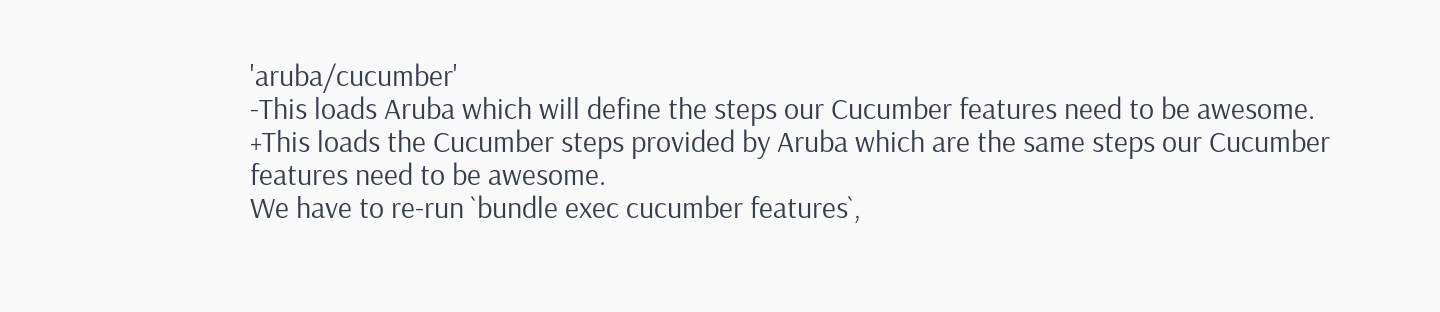'aruba/cucumber'
-This loads Aruba which will define the steps our Cucumber features need to be awesome.
+This loads the Cucumber steps provided by Aruba which are the same steps our Cucumber features need to be awesome.
We have to re-run `bundle exec cucumber features`,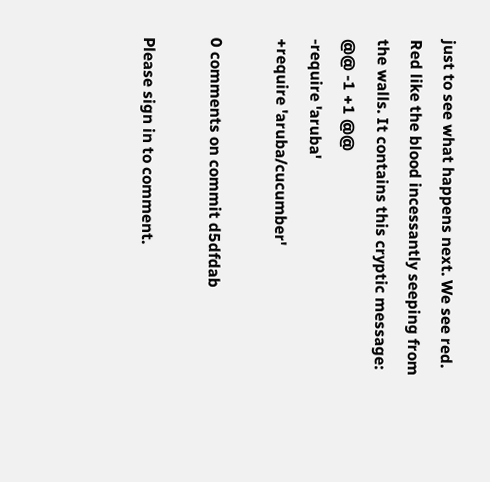just to see what happens next. We see red. Red like the blood incessantly seeping from the walls. It contains this cryptic message:
@@ -1 +1 @@
-require 'aruba'
+require 'aruba/cucumber'

0 comments on commit d5dfdab

Please sign in to comment.